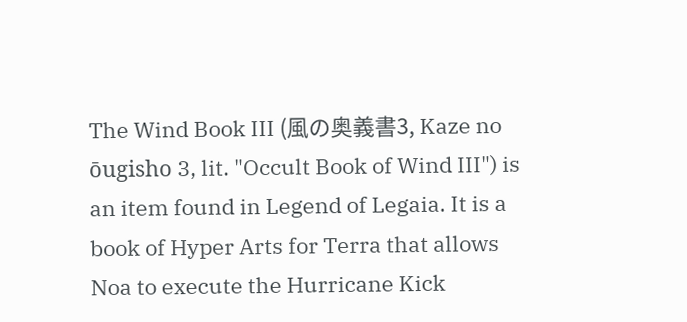The Wind Book III (風の奥義書3, Kaze no ōugisho 3, lit. "Occult Book of Wind III") is an item found in Legend of Legaia. It is a book of Hyper Arts for Terra that allows Noa to execute the Hurricane Kick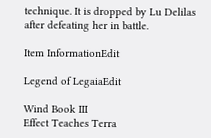technique. It is dropped by Lu Delilas after defeating her in battle.

Item InformationEdit

Legend of LegaiaEdit

Wind Book III
Effect Teaches Terra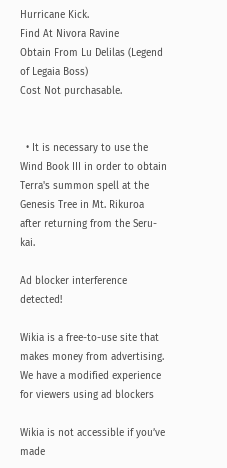Hurricane Kick.
Find At Nivora Ravine
Obtain From Lu Delilas (Legend of Legaia Boss)
Cost Not purchasable.


  • It is necessary to use the Wind Book III in order to obtain Terra's summon spell at the Genesis Tree in Mt. Rikuroa  after returning from the Seru-kai.

Ad blocker interference detected!

Wikia is a free-to-use site that makes money from advertising. We have a modified experience for viewers using ad blockers

Wikia is not accessible if you’ve made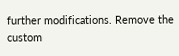further modifications. Remove the custom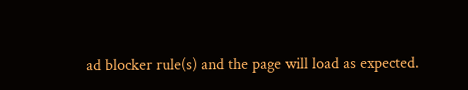ad blocker rule(s) and the page will load as expected.